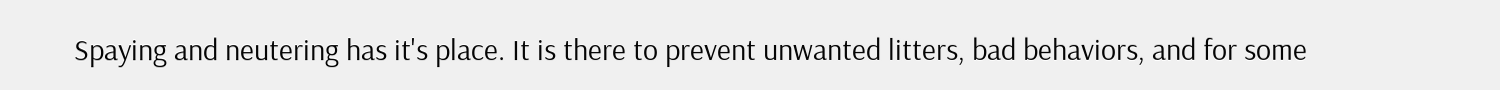Spaying and neutering has it's place. It is there to prevent unwanted litters, bad behaviors, and for some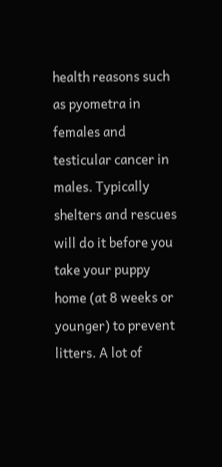health reasons such as pyometra in females and testicular cancer in males. Typically shelters and rescues will do it before you take your puppy home (at 8 weeks or younger) to prevent litters. A lot of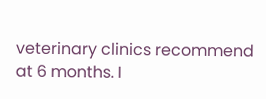veterinary clinics recommend at 6 months. I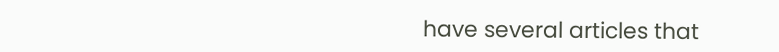have several articles that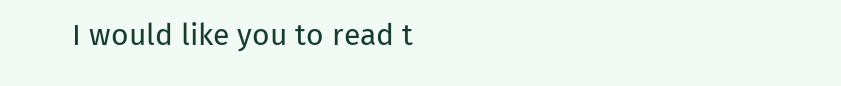I would like you to read t